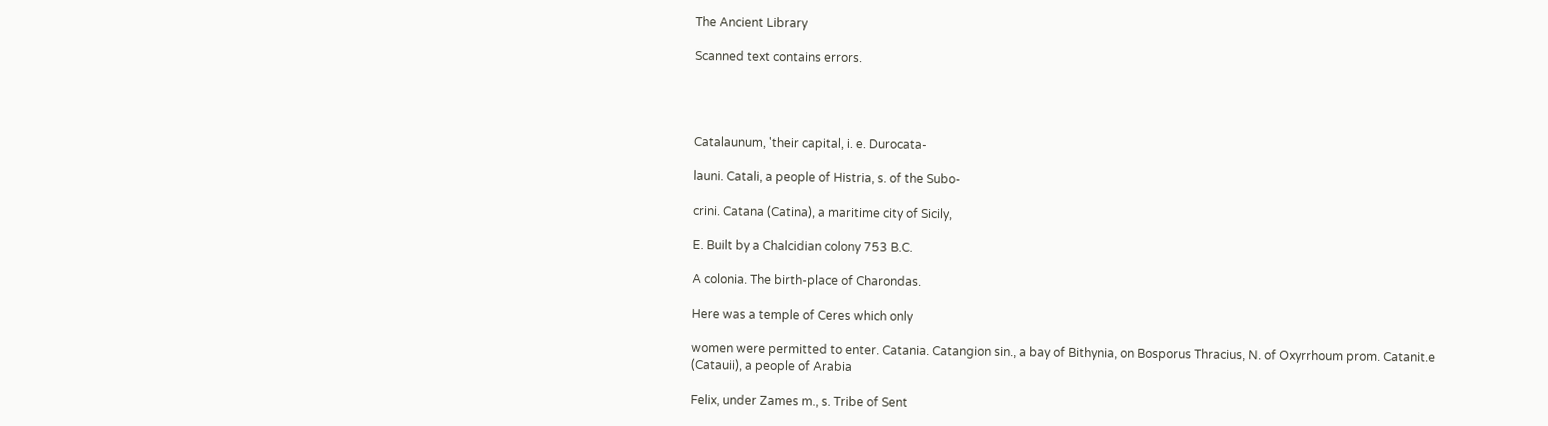The Ancient Library

Scanned text contains errors.




Catalaunum, 'their capital, i. e. Durocata-

launi. Catali, a people of Histria, s. of the Subo-

crini. Catana (Catina), a maritime city of Sicily,

E. Built by a Chalcidian colony 753 B.C.

A colonia. The birth-place of Charondas.

Here was a temple of Ceres which only

women were permitted to enter. Catania. Catangion sin., a bay of Bithynia, on Bosporus Thracius, N. of Oxyrrhoum prom. Catanit.e (Catauii), a people of Arabia

Felix, under Zames m., s. Tribe of Sent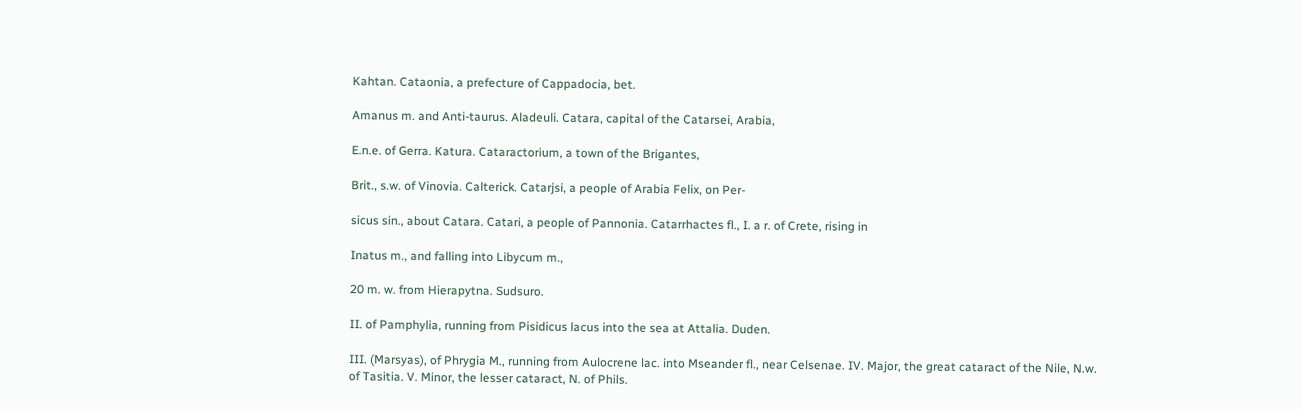Kahtan. Cataonia, a prefecture of Cappadocia, bet.

Amanus m. and Anti-taurus. Aladeuli. Catara, capital of the Catarsei, Arabia,

E.n.e. of Gerra. Katura. Cataractorium, a town of the Brigantes,

Brit., s.w. of Vinovia. Calterick. Catarjsi, a people of Arabia Felix, on Per-

sicus sin., about Catara. Catari, a people of Pannonia. Catarrhactes fl., I. a r. of Crete, rising in

Inatus m., and falling into Libycum m.,

20 m. w. from Hierapytna. Sudsuro.

II. of Pamphylia, running from Pisidicus lacus into the sea at Attalia. Duden.

III. (Marsyas), of Phrygia M., running from Aulocrene lac. into Mseander fl., near Celsenae. IV. Major, the great cataract of the Nile, N.w. of Tasitia. V. Minor, the lesser cataract, N. of Phils.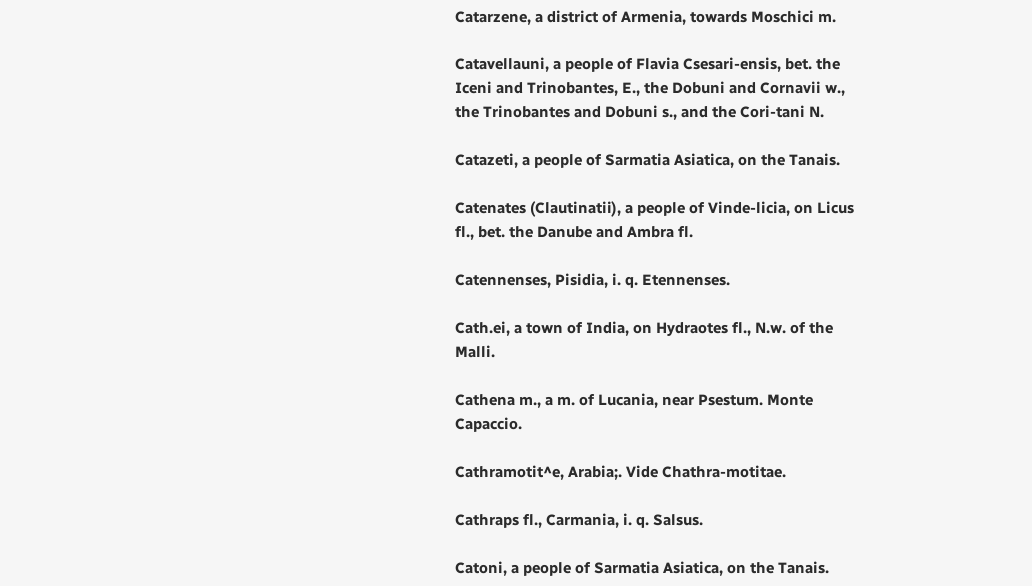Catarzene, a district of Armenia, towards Moschici m.

Catavellauni, a people of Flavia Csesari-ensis, bet. the Iceni and Trinobantes, E., the Dobuni and Cornavii w., the Trinobantes and Dobuni s., and the Cori-tani N.

Catazeti, a people of Sarmatia Asiatica, on the Tanais.

Catenates (Clautinatii), a people of Vinde-licia, on Licus fl., bet. the Danube and Ambra fl.

Catennenses, Pisidia, i. q. Etennenses.

Cath.ei, a town of India, on Hydraotes fl., N.w. of the Malli.

Cathena m., a m. of Lucania, near Psestum. Monte Capaccio.

Cathramotit^e, Arabia;. Vide Chathra-motitae.

Cathraps fl., Carmania, i. q. Salsus.

Catoni, a people of Sarmatia Asiatica, on the Tanais.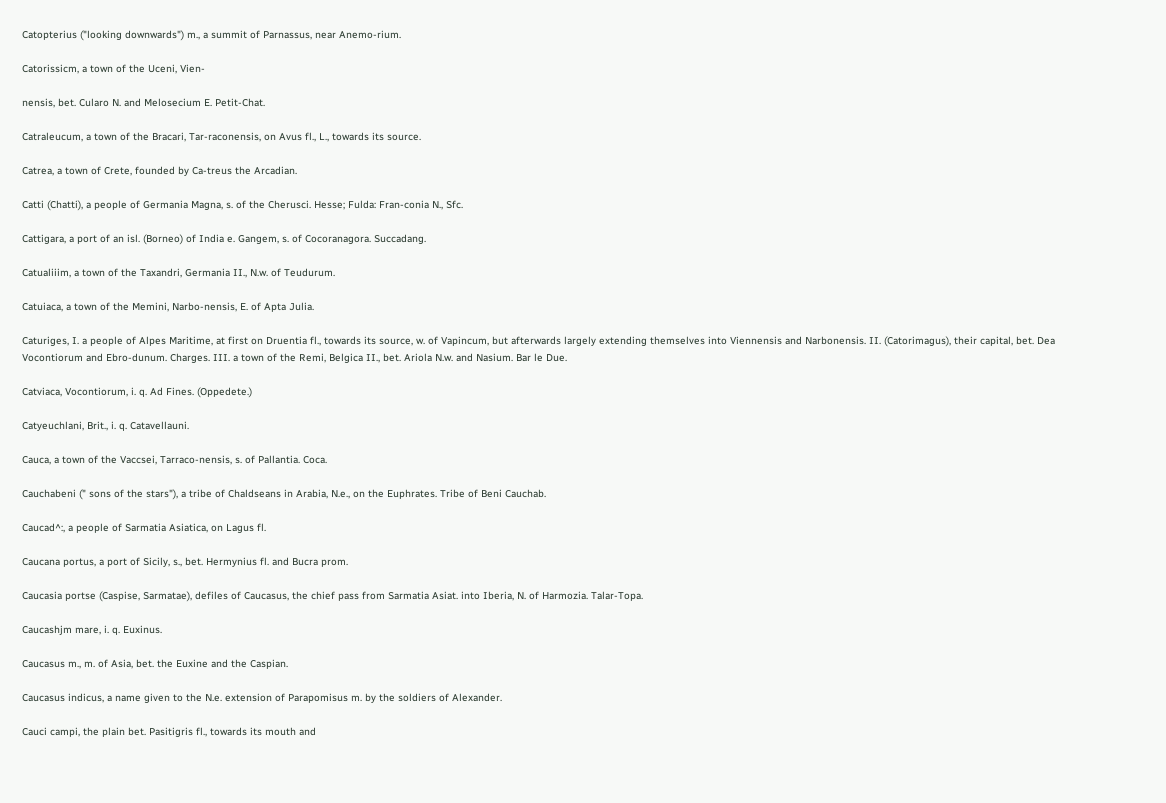Catopterius ("looking downwards") m., a summit of Parnassus, near Anemo-rium.

Catorissicm, a town of the Uceni, Vien-

nensis, bet. Cularo N. and Melosecium E. Petit-Chat.

Catraleucum, a town of the Bracari, Tar-raconensis, on Avus fl., L., towards its source.

Catrea, a town of Crete, founded by Ca-treus the Arcadian.

Catti (Chatti), a people of Germania Magna, s. of the Cherusci. Hesse; Fulda: Fran-conia N., Sfc.

Cattigara, a port of an isl. (Borneo) of India e. Gangem, s. of Cocoranagora. Succadang.

Catualiiim, a town of the Taxandri, Germania II., N.w. of Teudurum.

Catuiaca, a town of the Memini, Narbo-nensis, E. of Apta Julia.

Caturiges, I. a people of Alpes Maritime, at first on Druentia fl., towards its source, w. of Vapincum, but afterwards largely extending themselves into Viennensis and Narbonensis. II. (Catorimagus), their capital, bet. Dea Vocontiorum and Ebro-dunum. Charges. III. a town of the Remi, Belgica II., bet. Ariola N.w. and Nasium. Bar le Due.

Catviaca, Vocontiorum, i. q. Ad Fines. (Oppedete.)

Catyeuchlani, Brit., i. q. Catavellauni.

Cauca, a town of the Vaccsei, Tarraco-nensis, s. of Pallantia. Coca.

Cauchabeni (" sons of the stars"), a tribe of Chaldseans in Arabia, N.e., on the Euphrates. Tribe of Beni Cauchab.

Caucad^:, a people of Sarmatia Asiatica, on Lagus fl.

Caucana portus, a port of Sicily, s., bet. Hermynius fl. and Bucra prom.

Caucasia portse (Caspise, Sarmatae), defiles of Caucasus, the chief pass from Sarmatia Asiat. into Iberia, N. of Harmozia. Talar-Topa.

Caucashjm mare, i. q. Euxinus.

Caucasus m., m. of Asia, bet. the Euxine and the Caspian.

Caucasus indicus, a name given to the N.e. extension of Parapomisus m. by the soldiers of Alexander.

Cauci campi, the plain bet. Pasitigris fl., towards its mouth and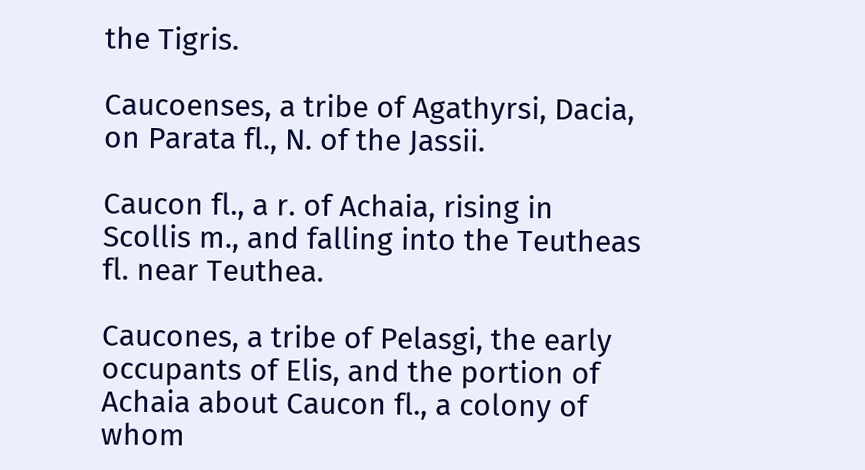the Tigris.

Caucoenses, a tribe of Agathyrsi, Dacia, on Parata fl., N. of the Jassii.

Caucon fl., a r. of Achaia, rising in Scollis m., and falling into the Teutheas fl. near Teuthea.

Caucones, a tribe of Pelasgi, the early occupants of Elis, and the portion of Achaia about Caucon fl., a colony of whom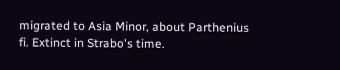migrated to Asia Minor, about Parthenius fi. Extinct in Strabo's time.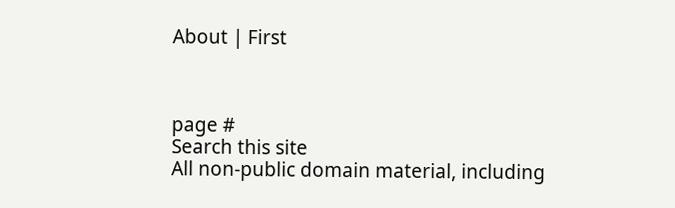About | First



page #
Search this site
All non-public domain material, including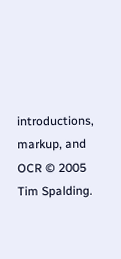introductions, markup, and OCR © 2005 Tim Spalding.